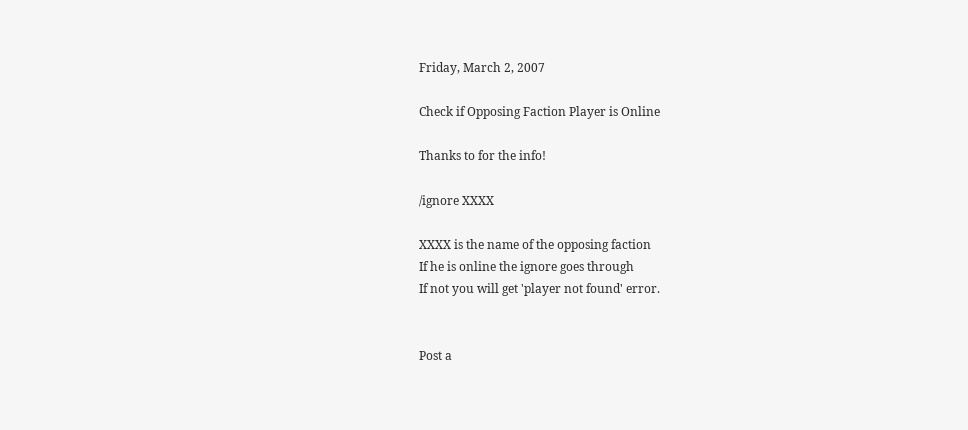Friday, March 2, 2007

Check if Opposing Faction Player is Online

Thanks to for the info!

/ignore XXXX

XXXX is the name of the opposing faction
If he is online the ignore goes through
If not you will get 'player not found' error.


Post a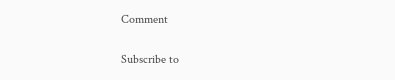Comment

Subscribe to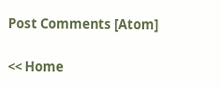Post Comments [Atom]

<< Home